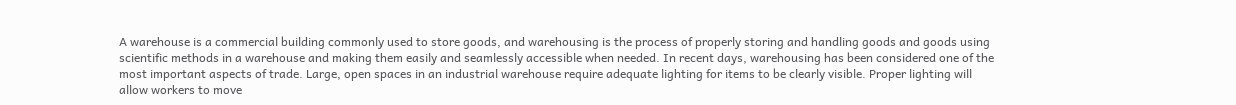A warehouse is a commercial building commonly used to store goods, and warehousing is the process of properly storing and handling goods and goods using scientific methods in a warehouse and making them easily and seamlessly accessible when needed. In recent days, warehousing has been considered one of the most important aspects of trade. Large, open spaces in an industrial warehouse require adequate lighting for items to be clearly visible. Proper lighting will allow workers to move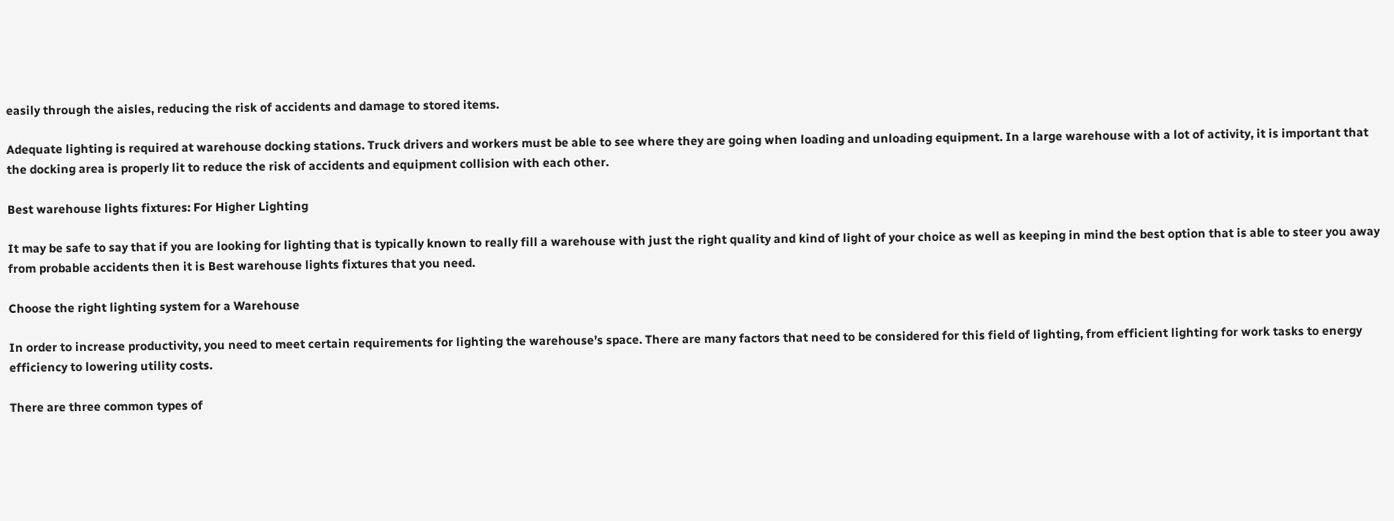easily through the aisles, reducing the risk of accidents and damage to stored items.

Adequate lighting is required at warehouse docking stations. Truck drivers and workers must be able to see where they are going when loading and unloading equipment. In a large warehouse with a lot of activity, it is important that the docking area is properly lit to reduce the risk of accidents and equipment collision with each other.

Best warehouse lights fixtures: For Higher Lighting

It may be safe to say that if you are looking for lighting that is typically known to really fill a warehouse with just the right quality and kind of light of your choice as well as keeping in mind the best option that is able to steer you away from probable accidents then it is Best warehouse lights fixtures that you need.

Choose the right lighting system for a Warehouse

In order to increase productivity, you need to meet certain requirements for lighting the warehouse’s space. There are many factors that need to be considered for this field of lighting, from efficient lighting for work tasks to energy efficiency to lowering utility costs.

There are three common types of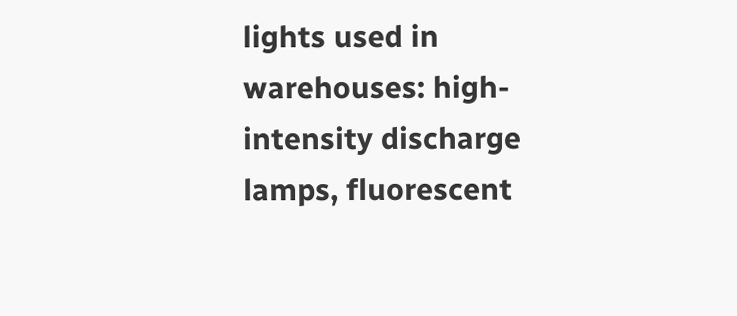lights used in warehouses: high-intensity discharge lamps, fluorescent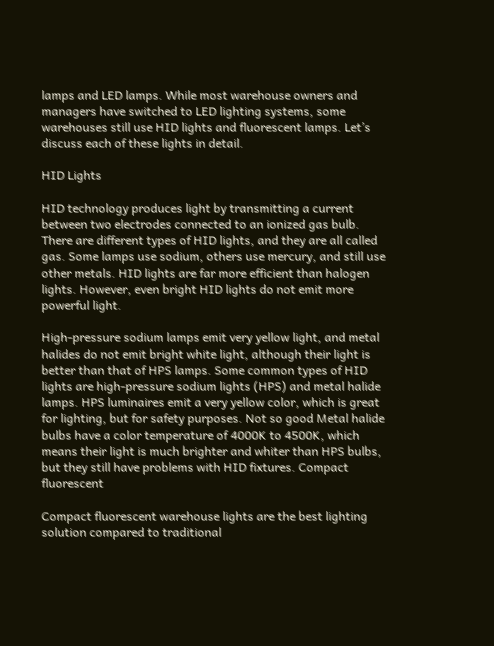lamps and LED lamps. While most warehouse owners and managers have switched to LED lighting systems, some warehouses still use HID lights and fluorescent lamps. Let’s discuss each of these lights in detail.

HID Lights

HID technology produces light by transmitting a current between two electrodes connected to an ionized gas bulb. There are different types of HID lights, and they are all called gas. Some lamps use sodium, others use mercury, and still use other metals. HID lights are far more efficient than halogen lights. However, even bright HID lights do not emit more powerful light.

High-pressure sodium lamps emit very yellow light, and metal halides do not emit bright white light, although their light is better than that of HPS lamps. Some common types of HID lights are high-pressure sodium lights (HPS) and metal halide lamps. HPS luminaires emit a very yellow color, which is great for lighting, but for safety purposes. Not so good Metal halide bulbs have a color temperature of 4000K to 4500K, which means their light is much brighter and whiter than HPS bulbs, but they still have problems with HID fixtures. Compact fluorescent

Compact fluorescent warehouse lights are the best lighting solution compared to traditional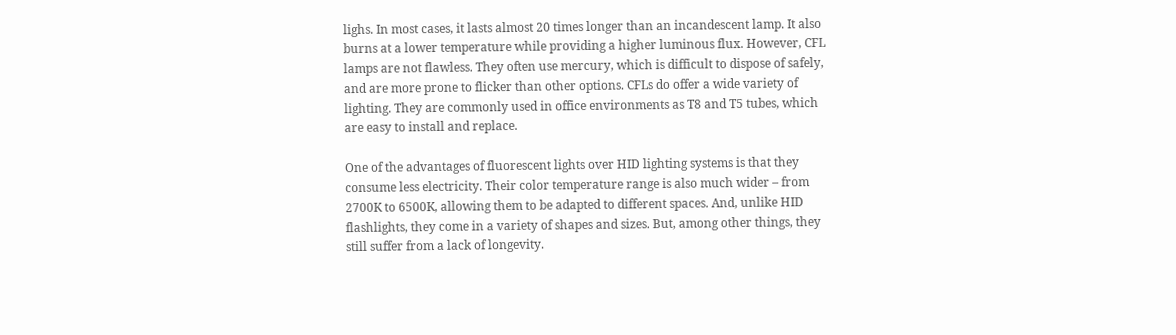lighs. In most cases, it lasts almost 20 times longer than an incandescent lamp. It also burns at a lower temperature while providing a higher luminous flux. However, CFL lamps are not flawless. They often use mercury, which is difficult to dispose of safely, and are more prone to flicker than other options. CFLs do offer a wide variety of lighting. They are commonly used in office environments as T8 and T5 tubes, which are easy to install and replace.

One of the advantages of fluorescent lights over HID lighting systems is that they consume less electricity. Their color temperature range is also much wider – from 2700K to 6500K, allowing them to be adapted to different spaces. And, unlike HID flashlights, they come in a variety of shapes and sizes. But, among other things, they still suffer from a lack of longevity.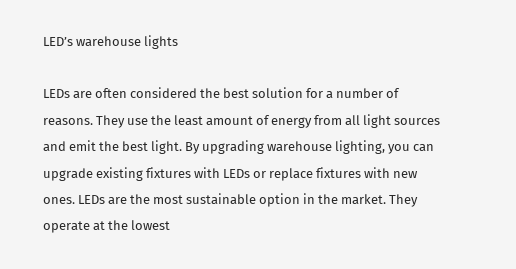LED’s warehouse lights

LEDs are often considered the best solution for a number of reasons. They use the least amount of energy from all light sources and emit the best light. By upgrading warehouse lighting, you can upgrade existing fixtures with LEDs or replace fixtures with new ones. LEDs are the most sustainable option in the market. They operate at the lowest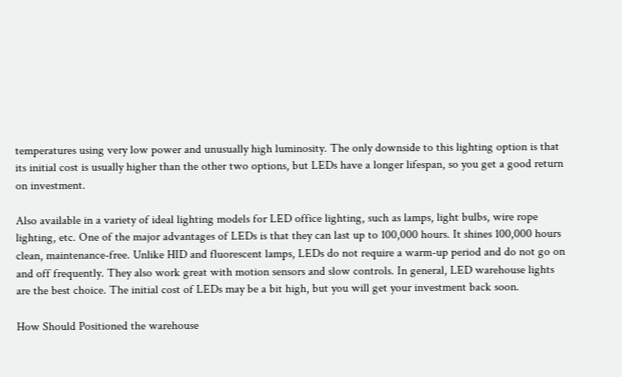temperatures using very low power and unusually high luminosity. The only downside to this lighting option is that its initial cost is usually higher than the other two options, but LEDs have a longer lifespan, so you get a good return on investment.

Also available in a variety of ideal lighting models for LED office lighting, such as lamps, light bulbs, wire rope lighting, etc. One of the major advantages of LEDs is that they can last up to 100,000 hours. It shines 100,000 hours clean, maintenance-free. Unlike HID and fluorescent lamps, LEDs do not require a warm-up period and do not go on and off frequently. They also work great with motion sensors and slow controls. In general, LED warehouse lights are the best choice. The initial cost of LEDs may be a bit high, but you will get your investment back soon.

How Should Positioned the warehouse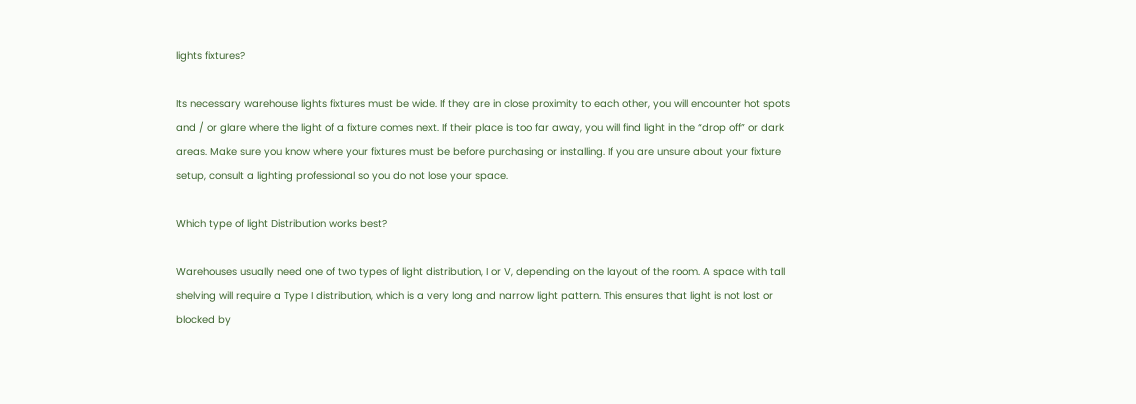lights fixtures?

Its necessary warehouse lights fixtures must be wide. If they are in close proximity to each other, you will encounter hot spots and / or glare where the light of a fixture comes next. If their place is too far away, you will find light in the “drop off” or dark areas. Make sure you know where your fixtures must be before purchasing or installing. If you are unsure about your fixture setup, consult a lighting professional so you do not lose your space.

Which type of light Distribution works best?

Warehouses usually need one of two types of light distribution, I or V, depending on the layout of the room. A space with tall shelving will require a Type I distribution, which is a very long and narrow light pattern. This ensures that light is not lost or blocked by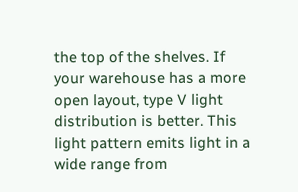the top of the shelves. If your warehouse has a more open layout, type V light distribution is better. This light pattern emits light in a wide range from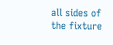all sides of the fixture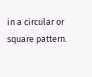in a circular or square pattern.